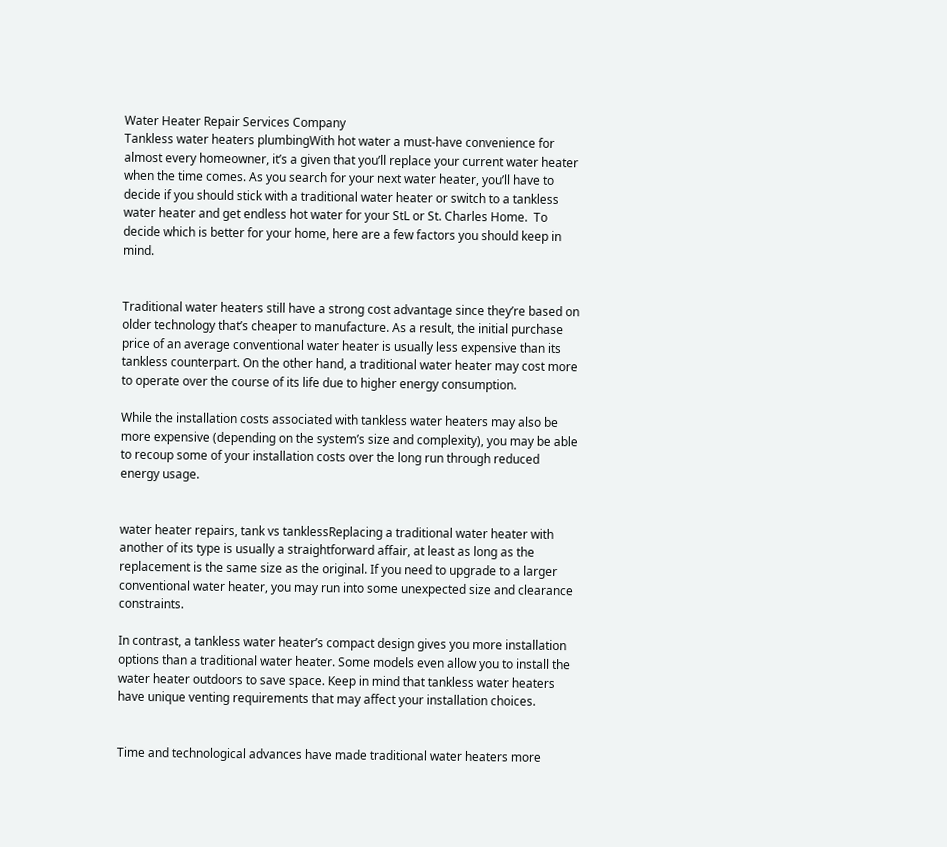Water Heater Repair Services Company
Tankless water heaters plumbingWith hot water a must-have convenience for almost every homeowner, it’s a given that you’ll replace your current water heater when the time comes. As you search for your next water heater, you’ll have to decide if you should stick with a traditional water heater or switch to a tankless water heater and get endless hot water for your StL or St. Charles Home.  To decide which is better for your home, here are a few factors you should keep in mind.


Traditional water heaters still have a strong cost advantage since they’re based on older technology that’s cheaper to manufacture. As a result, the initial purchase price of an average conventional water heater is usually less expensive than its tankless counterpart. On the other hand, a traditional water heater may cost more to operate over the course of its life due to higher energy consumption.

While the installation costs associated with tankless water heaters may also be more expensive (depending on the system’s size and complexity), you may be able to recoup some of your installation costs over the long run through reduced energy usage.


water heater repairs, tank vs tanklessReplacing a traditional water heater with another of its type is usually a straightforward affair, at least as long as the replacement is the same size as the original. If you need to upgrade to a larger conventional water heater, you may run into some unexpected size and clearance constraints.

In contrast, a tankless water heater’s compact design gives you more installation options than a traditional water heater. Some models even allow you to install the water heater outdoors to save space. Keep in mind that tankless water heaters have unique venting requirements that may affect your installation choices.


Time and technological advances have made traditional water heaters more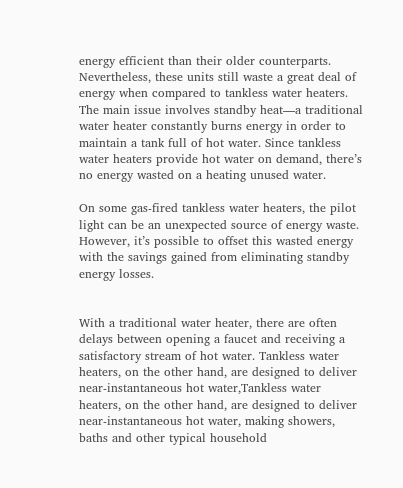energy efficient than their older counterparts. Nevertheless, these units still waste a great deal of energy when compared to tankless water heaters. The main issue involves standby heat—a traditional water heater constantly burns energy in order to maintain a tank full of hot water. Since tankless water heaters provide hot water on demand, there’s no energy wasted on a heating unused water.

On some gas-fired tankless water heaters, the pilot light can be an unexpected source of energy waste. However, it’s possible to offset this wasted energy with the savings gained from eliminating standby energy losses.


With a traditional water heater, there are often delays between opening a faucet and receiving a satisfactory stream of hot water. Tankless water heaters, on the other hand, are designed to deliver near-instantaneous hot water,Tankless water heaters, on the other hand, are designed to deliver near-instantaneous hot water, making showers, baths and other typical household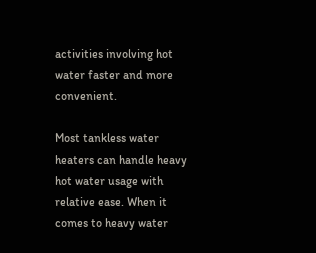activities involving hot water faster and more convenient.

Most tankless water heaters can handle heavy hot water usage with relative ease. When it comes to heavy water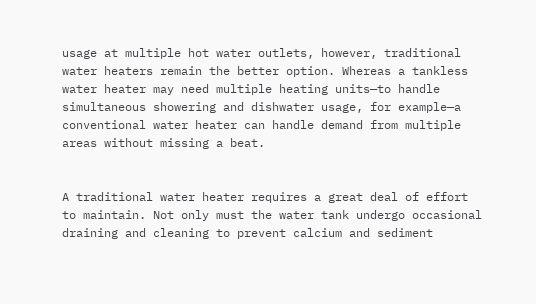usage at multiple hot water outlets, however, traditional water heaters remain the better option. Whereas a tankless water heater may need multiple heating units—to handle simultaneous showering and dishwater usage, for example—a conventional water heater can handle demand from multiple areas without missing a beat.


A traditional water heater requires a great deal of effort to maintain. Not only must the water tank undergo occasional draining and cleaning to prevent calcium and sediment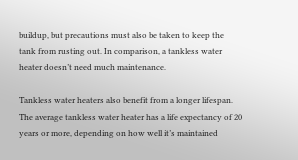buildup, but precautions must also be taken to keep the tank from rusting out. In comparison, a tankless water heater doesn’t need much maintenance.

Tankless water heaters also benefit from a longer lifespan. The average tankless water heater has a life expectancy of 20 years or more, depending on how well it’s maintained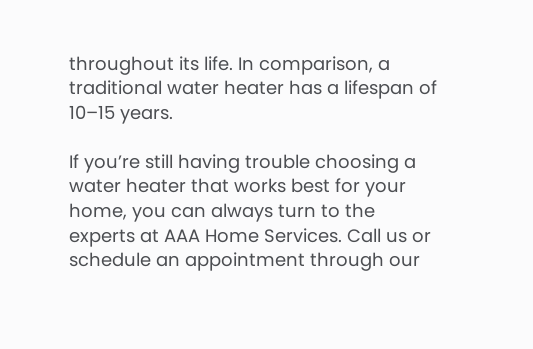throughout its life. In comparison, a traditional water heater has a lifespan of 10–15 years.

If you’re still having trouble choosing a water heater that works best for your home, you can always turn to the experts at AAA Home Services. Call us or schedule an appointment through our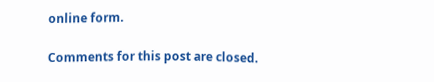online form.

Comments for this post are closed.